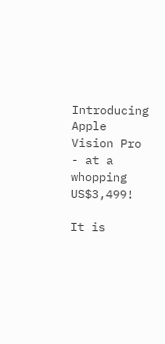Introducing Apple Vision Pro - at a whopping US$3,499!

It is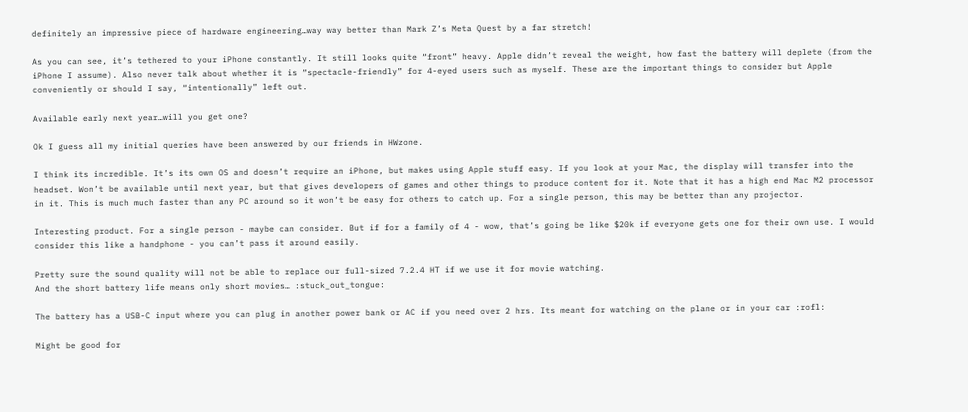definitely an impressive piece of hardware engineering…way way better than Mark Z’s Meta Quest by a far stretch!

As you can see, it’s tethered to your iPhone constantly. It still looks quite “front” heavy. Apple didn’t reveal the weight, how fast the battery will deplete (from the iPhone I assume). Also never talk about whether it is “spectacle-friendly” for 4-eyed users such as myself. These are the important things to consider but Apple conveniently or should I say, “intentionally” left out.

Available early next year…will you get one?

Ok I guess all my initial queries have been answered by our friends in HWzone.

I think its incredible. It’s its own OS and doesn’t require an iPhone, but makes using Apple stuff easy. If you look at your Mac, the display will transfer into the headset. Won’t be available until next year, but that gives developers of games and other things to produce content for it. Note that it has a high end Mac M2 processor in it. This is much much faster than any PC around so it won’t be easy for others to catch up. For a single person, this may be better than any projector.

Interesting product. For a single person - maybe can consider. But if for a family of 4 - wow, that’s going be like $20k if everyone gets one for their own use. I would consider this like a handphone - you can’t pass it around easily.

Pretty sure the sound quality will not be able to replace our full-sized 7.2.4 HT if we use it for movie watching.
And the short battery life means only short movies… :stuck_out_tongue:

The battery has a USB-C input where you can plug in another power bank or AC if you need over 2 hrs. Its meant for watching on the plane or in your car :rofl:

Might be good for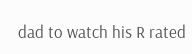dad to watch his R rated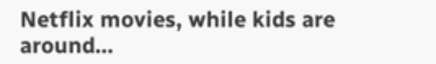Netflix movies, while kids are around…